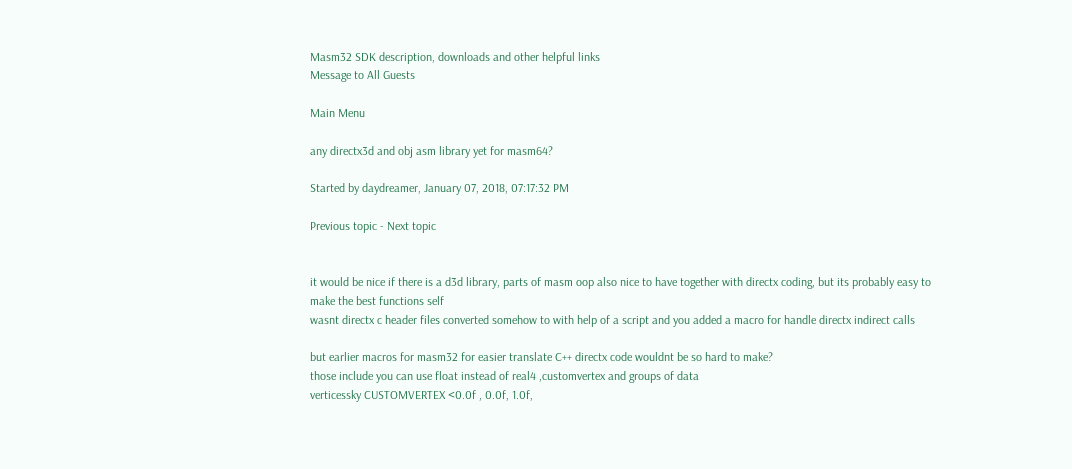Masm32 SDK description, downloads and other helpful links
Message to All Guests

Main Menu

any directx3d and obj asm library yet for masm64?

Started by daydreamer, January 07, 2018, 07:17:32 PM

Previous topic - Next topic


it would be nice if there is a d3d library, parts of masm oop also nice to have together with directx coding, but its probably easy to make the best functions self
wasnt directx c header files converted somehow to with help of a script and you added a macro for handle directx indirect calls

but earlier macros for masm32 for easier translate C++ directx code wouldnt be so hard to make?
those include you can use float instead of real4 ,customvertex and groups of data
verticessky CUSTOMVERTEX <0.0f , 0.0f, 1.0f,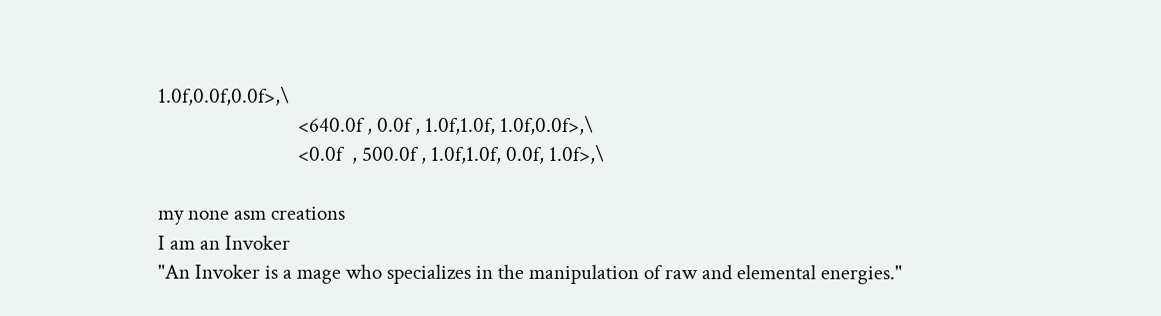1.0f,0.0f,0.0f>,\
                            <640.0f , 0.0f , 1.0f,1.0f, 1.0f,0.0f>,\
                            <0.0f  , 500.0f , 1.0f,1.0f, 0.0f, 1.0f>,\

my none asm creations
I am an Invoker
"An Invoker is a mage who specializes in the manipulation of raw and elemental energies."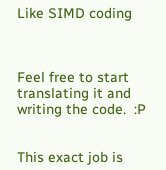Like SIMD coding



Feel free to start translating it and writing the code.  :P


This exact job is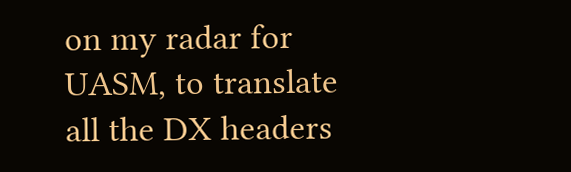on my radar for UASM, to translate all the DX headers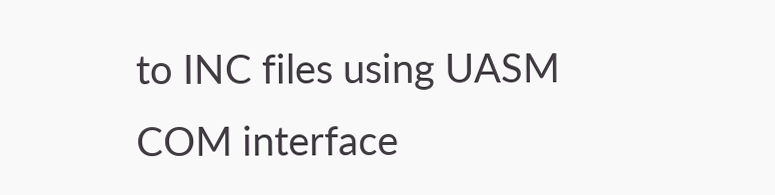to INC files using UASM COM interface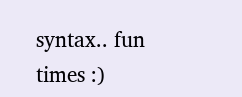syntax.. fun times :)